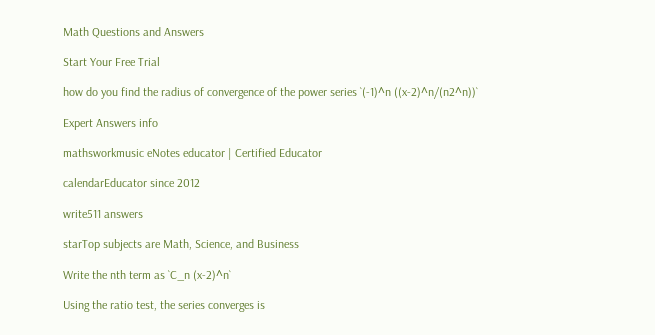Math Questions and Answers

Start Your Free Trial

how do you find the radius of convergence of the power series `(-1)^n ((x-2)^n/(n2^n))`

Expert Answers info

mathsworkmusic eNotes educator | Certified Educator

calendarEducator since 2012

write511 answers

starTop subjects are Math, Science, and Business

Write the nth term as `C_n (x-2)^n`

Using the ratio test, the series converges is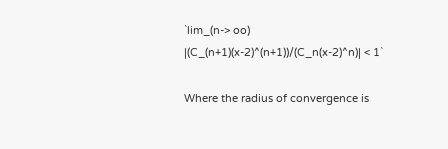`lim_(n-> oo) |(C_(n+1)(x-2)^(n+1))/(C_n(x-2)^n)| < 1`

Where the radius of convergence is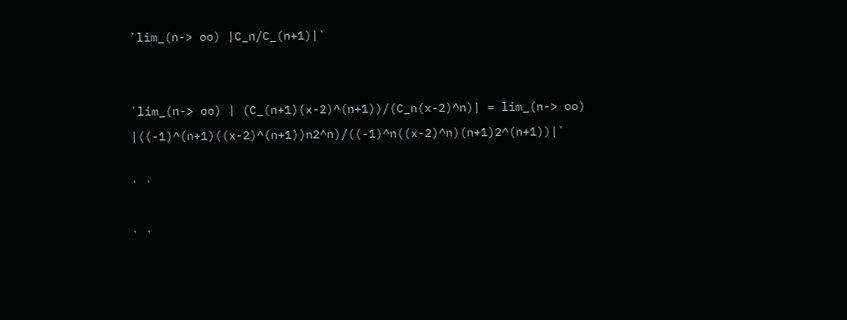`lim_(n-> oo) |C_n/C_(n+1)|`


`lim_(n-> oo) | (C_(n+1)(x-2)^(n+1))/(C_n(x-2)^n)| = lim_(n-> oo) |((-1)^(n+1)((x-2)^(n+1))n2^n)/((-1)^n((x-2)^n)(n+1)2^(n+1))|`

` `

` `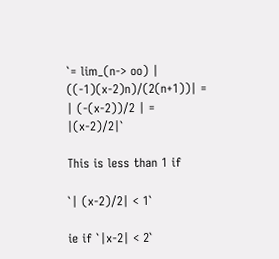`= lim_(n-> oo) | ((-1)(x-2)n)/(2(n+1))| = | (-(x-2))/2 | = |(x-2)/2|`

This is less than 1 if

`| (x-2)/2| < 1`

ie if `|x-2| < 2`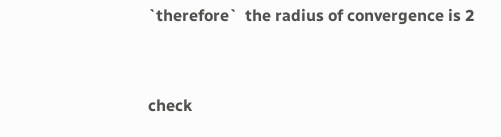`therefore`  the radius of convergence is 2


check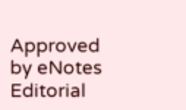Approved by eNotes Editorial